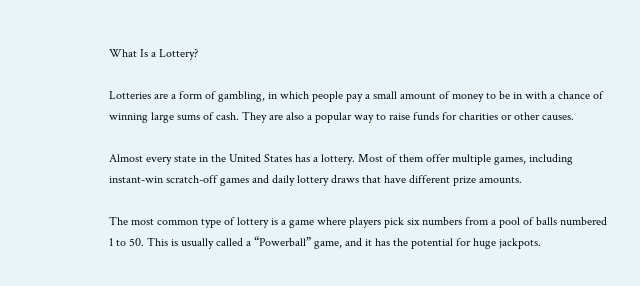What Is a Lottery?

Lotteries are a form of gambling, in which people pay a small amount of money to be in with a chance of winning large sums of cash. They are also a popular way to raise funds for charities or other causes.

Almost every state in the United States has a lottery. Most of them offer multiple games, including instant-win scratch-off games and daily lottery draws that have different prize amounts.

The most common type of lottery is a game where players pick six numbers from a pool of balls numbered 1 to 50. This is usually called a “Powerball” game, and it has the potential for huge jackpots.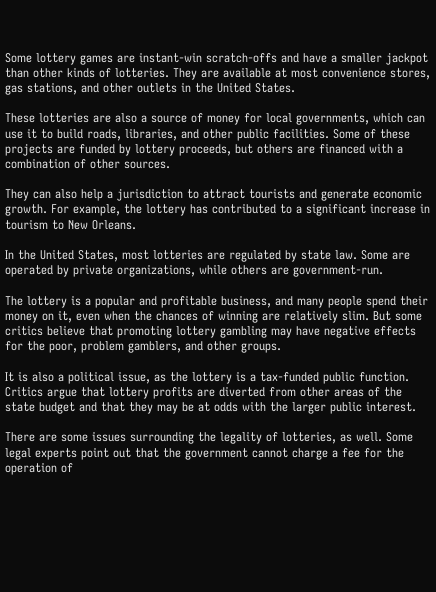Some lottery games are instant-win scratch-offs and have a smaller jackpot than other kinds of lotteries. They are available at most convenience stores, gas stations, and other outlets in the United States.

These lotteries are also a source of money for local governments, which can use it to build roads, libraries, and other public facilities. Some of these projects are funded by lottery proceeds, but others are financed with a combination of other sources.

They can also help a jurisdiction to attract tourists and generate economic growth. For example, the lottery has contributed to a significant increase in tourism to New Orleans.

In the United States, most lotteries are regulated by state law. Some are operated by private organizations, while others are government-run.

The lottery is a popular and profitable business, and many people spend their money on it, even when the chances of winning are relatively slim. But some critics believe that promoting lottery gambling may have negative effects for the poor, problem gamblers, and other groups.

It is also a political issue, as the lottery is a tax-funded public function. Critics argue that lottery profits are diverted from other areas of the state budget and that they may be at odds with the larger public interest.

There are some issues surrounding the legality of lotteries, as well. Some legal experts point out that the government cannot charge a fee for the operation of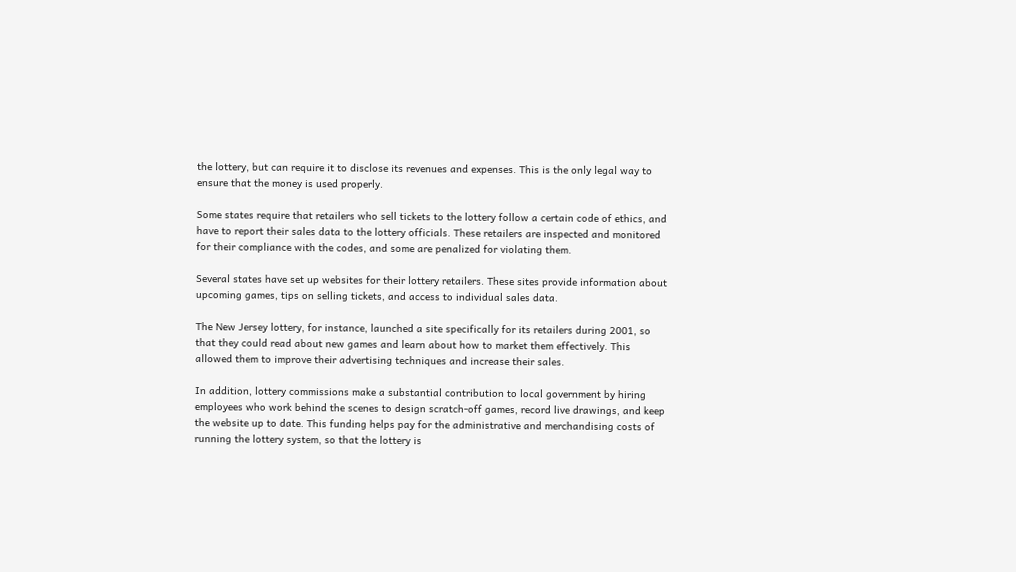the lottery, but can require it to disclose its revenues and expenses. This is the only legal way to ensure that the money is used properly.

Some states require that retailers who sell tickets to the lottery follow a certain code of ethics, and have to report their sales data to the lottery officials. These retailers are inspected and monitored for their compliance with the codes, and some are penalized for violating them.

Several states have set up websites for their lottery retailers. These sites provide information about upcoming games, tips on selling tickets, and access to individual sales data.

The New Jersey lottery, for instance, launched a site specifically for its retailers during 2001, so that they could read about new games and learn about how to market them effectively. This allowed them to improve their advertising techniques and increase their sales.

In addition, lottery commissions make a substantial contribution to local government by hiring employees who work behind the scenes to design scratch-off games, record live drawings, and keep the website up to date. This funding helps pay for the administrative and merchandising costs of running the lottery system, so that the lottery is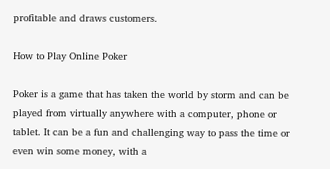profitable and draws customers.

How to Play Online Poker

Poker is a game that has taken the world by storm and can be played from virtually anywhere with a computer, phone or tablet. It can be a fun and challenging way to pass the time or even win some money, with a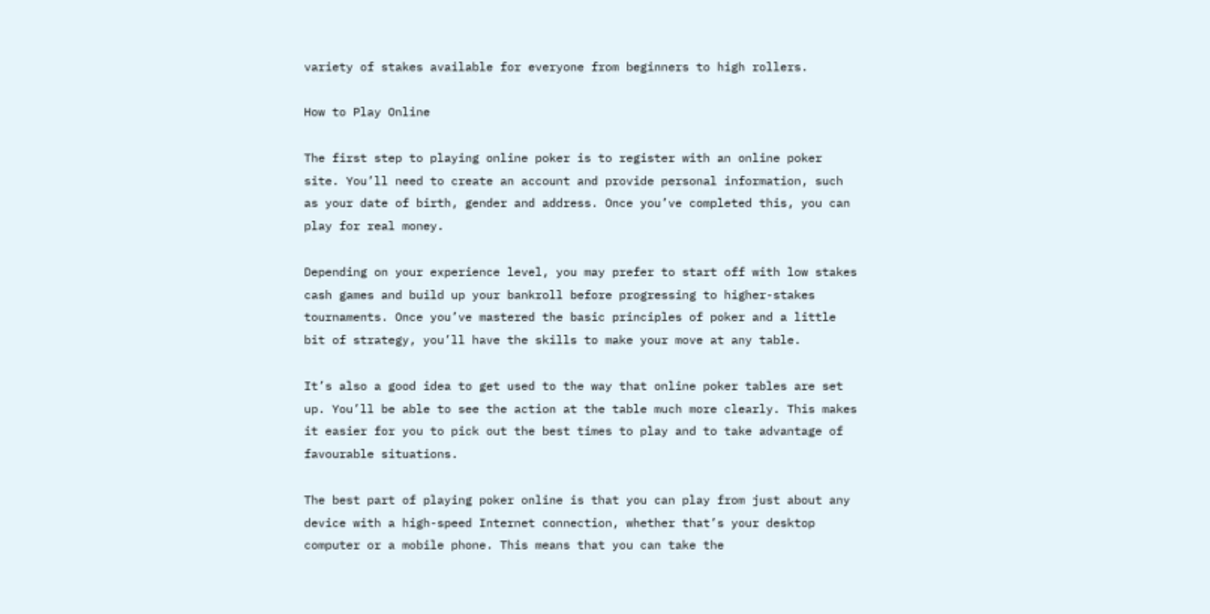variety of stakes available for everyone from beginners to high rollers.

How to Play Online

The first step to playing online poker is to register with an online poker site. You’ll need to create an account and provide personal information, such as your date of birth, gender and address. Once you’ve completed this, you can play for real money.

Depending on your experience level, you may prefer to start off with low stakes cash games and build up your bankroll before progressing to higher-stakes tournaments. Once you’ve mastered the basic principles of poker and a little bit of strategy, you’ll have the skills to make your move at any table.

It’s also a good idea to get used to the way that online poker tables are set up. You’ll be able to see the action at the table much more clearly. This makes it easier for you to pick out the best times to play and to take advantage of favourable situations.

The best part of playing poker online is that you can play from just about any device with a high-speed Internet connection, whether that’s your desktop computer or a mobile phone. This means that you can take the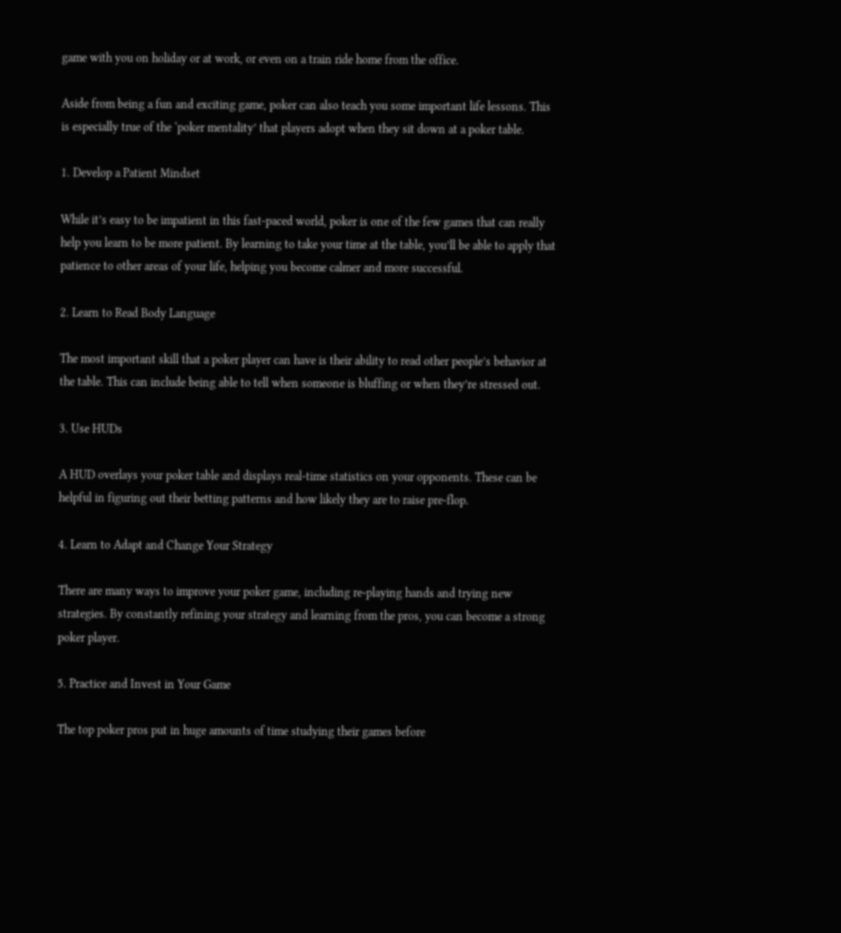game with you on holiday or at work, or even on a train ride home from the office.

Aside from being a fun and exciting game, poker can also teach you some important life lessons. This is especially true of the ‘poker mentality’ that players adopt when they sit down at a poker table.

1. Develop a Patient Mindset

While it’s easy to be impatient in this fast-paced world, poker is one of the few games that can really help you learn to be more patient. By learning to take your time at the table, you’ll be able to apply that patience to other areas of your life, helping you become calmer and more successful.

2. Learn to Read Body Language

The most important skill that a poker player can have is their ability to read other people’s behavior at the table. This can include being able to tell when someone is bluffing or when they’re stressed out.

3. Use HUDs

A HUD overlays your poker table and displays real-time statistics on your opponents. These can be helpful in figuring out their betting patterns and how likely they are to raise pre-flop.

4. Learn to Adapt and Change Your Strategy

There are many ways to improve your poker game, including re-playing hands and trying new strategies. By constantly refining your strategy and learning from the pros, you can become a strong poker player.

5. Practice and Invest in Your Game

The top poker pros put in huge amounts of time studying their games before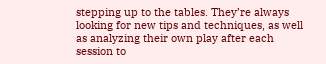stepping up to the tables. They’re always looking for new tips and techniques, as well as analyzing their own play after each session to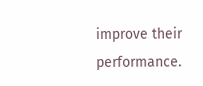improve their performance.